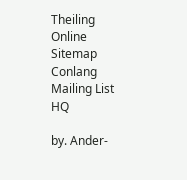Theiling Online    Sitemap    Conlang Mailing List HQ

by. Ander-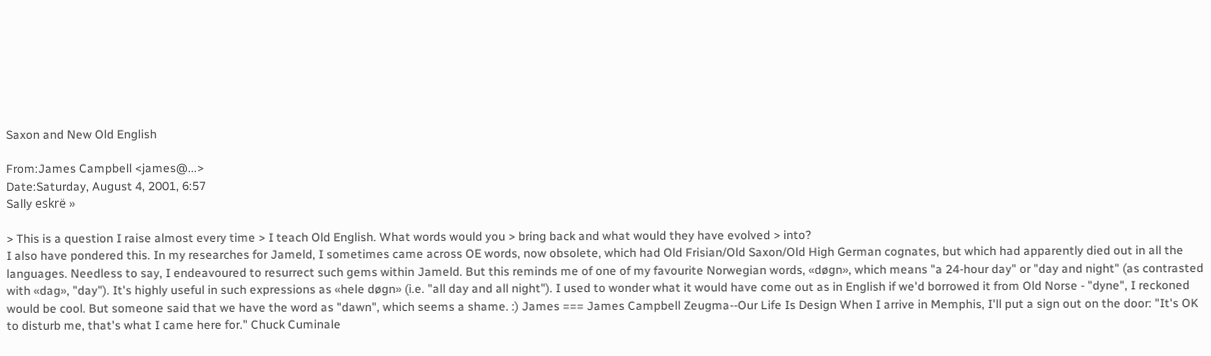Saxon and New Old English

From:James Campbell <james@...>
Date:Saturday, August 4, 2001, 6:57
Sally eskrë »

> This is a question I raise almost every time > I teach Old English. What words would you > bring back and what would they have evolved > into?
I also have pondered this. In my researches for Jameld, I sometimes came across OE words, now obsolete, which had Old Frisian/Old Saxon/Old High German cognates, but which had apparently died out in all the languages. Needless to say, I endeavoured to resurrect such gems within Jameld. But this reminds me of one of my favourite Norwegian words, «døgn», which means "a 24-hour day" or "day and night" (as contrasted with «dag», "day"). It's highly useful in such expressions as «hele døgn» (i.e. "all day and all night"). I used to wonder what it would have come out as in English if we'd borrowed it from Old Norse - "dyne", I reckoned would be cool. But someone said that we have the word as "dawn", which seems a shame. :) James === James Campbell Zeugma--Our Life Is Design When I arrive in Memphis, I'll put a sign out on the door: "It's OK to disturb me, that's what I came here for." Chuck Cuminale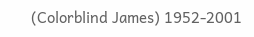(Colorblind James) 1952-2001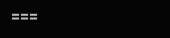===